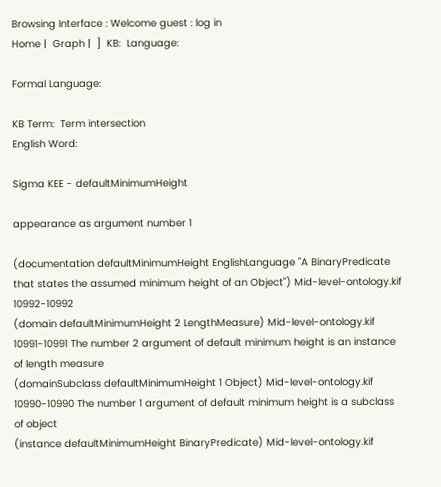Browsing Interface : Welcome guest : log in
Home |  Graph |  ]  KB:  Language:

Formal Language:

KB Term:  Term intersection
English Word:

Sigma KEE - defaultMinimumHeight

appearance as argument number 1

(documentation defaultMinimumHeight EnglishLanguage "A BinaryPredicate that states the assumed minimum height of an Object") Mid-level-ontology.kif 10992-10992
(domain defaultMinimumHeight 2 LengthMeasure) Mid-level-ontology.kif 10991-10991 The number 2 argument of default minimum height is an instance of length measure
(domainSubclass defaultMinimumHeight 1 Object) Mid-level-ontology.kif 10990-10990 The number 1 argument of default minimum height is a subclass of object
(instance defaultMinimumHeight BinaryPredicate) Mid-level-ontology.kif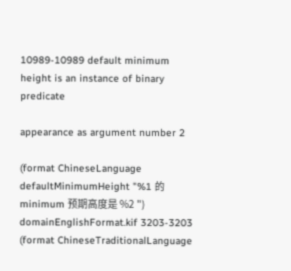10989-10989 default minimum height is an instance of binary predicate

appearance as argument number 2

(format ChineseLanguage defaultMinimumHeight "%1 的 minimum 预期高度是 %2 ") domainEnglishFormat.kif 3203-3203
(format ChineseTraditionalLanguage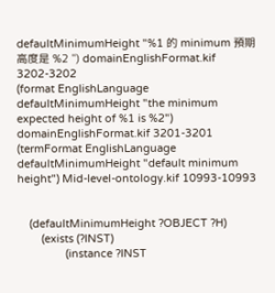defaultMinimumHeight "%1 的 minimum 預期高度是 %2 ") domainEnglishFormat.kif 3202-3202
(format EnglishLanguage defaultMinimumHeight "the minimum expected height of %1 is %2") domainEnglishFormat.kif 3201-3201
(termFormat EnglishLanguage defaultMinimumHeight "default minimum height") Mid-level-ontology.kif 10993-10993


    (defaultMinimumHeight ?OBJECT ?H)
        (exists (?INST)
                (instance ?INST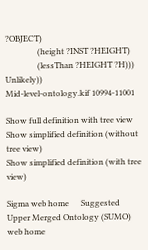?OBJECT)
                (height ?INST ?HEIGHT)
                (lessThan ?HEIGHT ?H))) Unlikely))
Mid-level-ontology.kif 10994-11001

Show full definition with tree view
Show simplified definition (without tree view)
Show simplified definition (with tree view)

Sigma web home      Suggested Upper Merged Ontology (SUMO) web home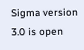Sigma version 3.0 is open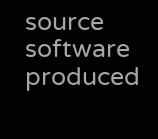source software produced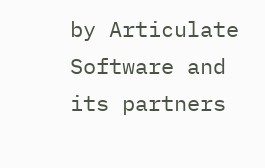by Articulate Software and its partners